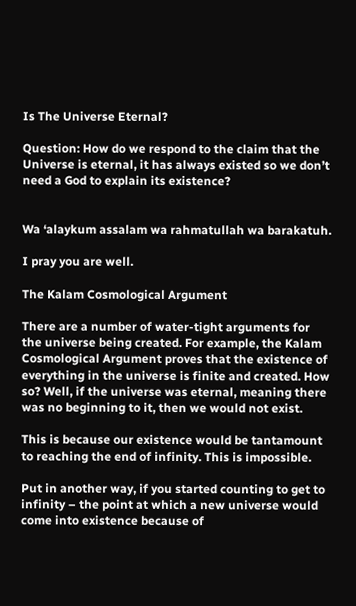Is The Universe Eternal?

Question: How do we respond to the claim that the Universe is eternal, it has always existed so we don’t need a God to explain its existence?


Wa ‘alaykum assalam wa rahmatullah wa barakatuh.

I pray you are well.

The Kalam Cosmological Argument

There are a number of water-tight arguments for the universe being created. For example, the Kalam Cosmological Argument proves that the existence of everything in the universe is finite and created. How so? Well, if the universe was eternal, meaning there was no beginning to it, then we would not exist.

This is because our existence would be tantamount to reaching the end of infinity. This is impossible.

Put in another way, if you started counting to get to infinity – the point at which a new universe would come into existence because of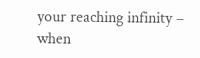your reaching infinity – when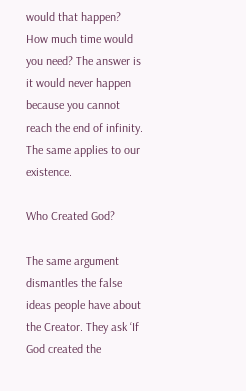would that happen? How much time would you need? The answer is it would never happen because you cannot reach the end of infinity. The same applies to our existence.

Who Created God?

The same argument dismantles the false ideas people have about the Creator. They ask ‘If God created the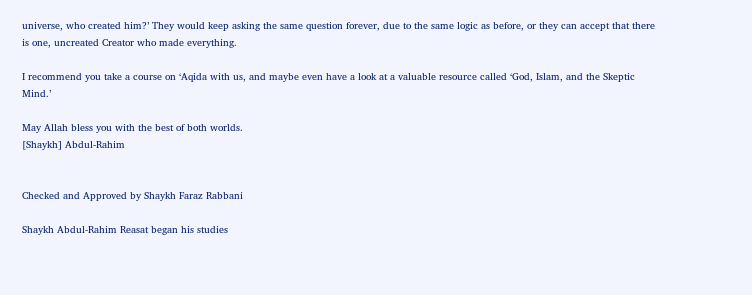universe, who created him?’ They would keep asking the same question forever, due to the same logic as before, or they can accept that there is one, uncreated Creator who made everything.

I recommend you take a course on ‘Aqida with us, and maybe even have a look at a valuable resource called ‘God, Islam, and the Skeptic Mind.’

May Allah bless you with the best of both worlds.
[Shaykh] Abdul-Rahim


Checked and Approved by Shaykh Faraz Rabbani

Shaykh Abdul-Rahim Reasat began his studies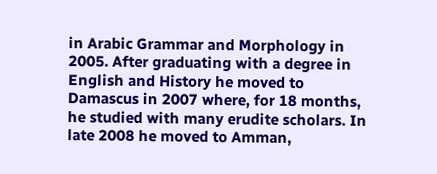in Arabic Grammar and Morphology in 2005. After graduating with a degree in English and History he moved to Damascus in 2007 where, for 18 months, he studied with many erudite scholars. In late 2008 he moved to Amman,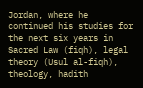Jordan, where he continued his studies for the next six years in Sacred Law (fiqh), legal theory (Usul al-fiqh), theology, hadith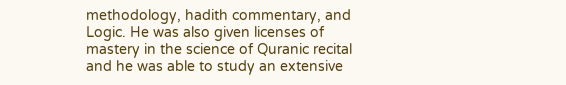methodology, hadith commentary, and Logic. He was also given licenses of mastery in the science of Quranic recital and he was able to study an extensive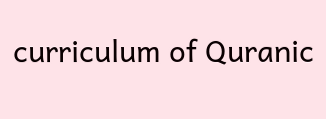curriculum of Quranic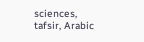sciences, tafsir, Arabic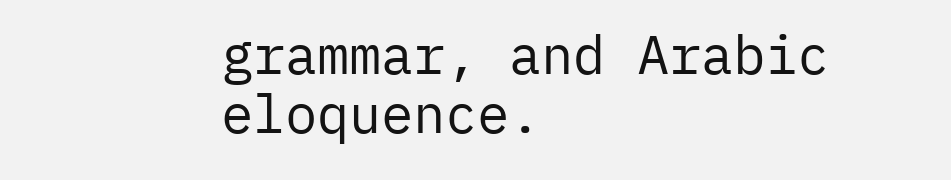grammar, and Arabic eloquence.